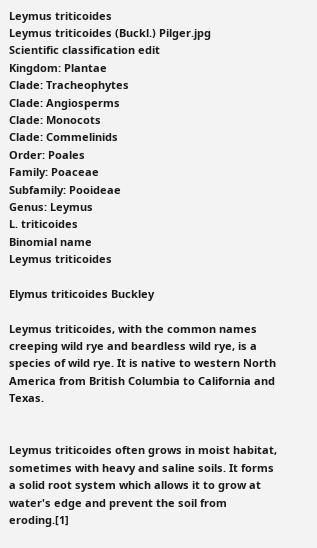Leymus triticoides
Leymus triticoides (Buckl.) Pilger.jpg
Scientific classification edit
Kingdom: Plantae
Clade: Tracheophytes
Clade: Angiosperms
Clade: Monocots
Clade: Commelinids
Order: Poales
Family: Poaceae
Subfamily: Pooideae
Genus: Leymus
L. triticoides
Binomial name
Leymus triticoides

Elymus triticoides Buckley

Leymus triticoides, with the common names creeping wild rye and beardless wild rye, is a species of wild rye. It is native to western North America from British Columbia to California and Texas.


Leymus triticoides often grows in moist habitat, sometimes with heavy and saline soils. It forms a solid root system which allows it to grow at water's edge and prevent the soil from eroding.[1]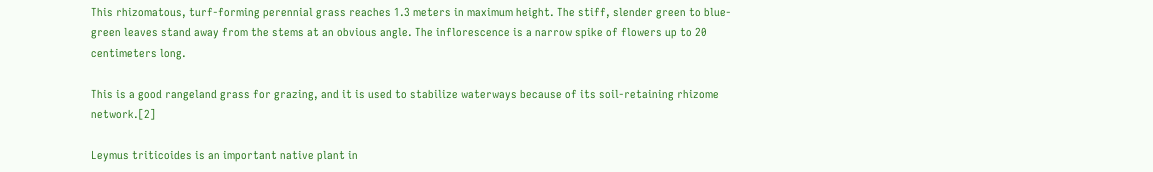This rhizomatous, turf-forming perennial grass reaches 1.3 meters in maximum height. The stiff, slender green to blue-green leaves stand away from the stems at an obvious angle. The inflorescence is a narrow spike of flowers up to 20 centimeters long.

This is a good rangeland grass for grazing, and it is used to stabilize waterways because of its soil-retaining rhizome network.[2]

Leymus triticoides is an important native plant in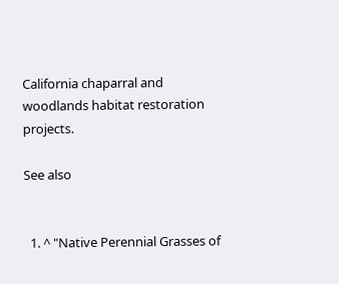California chaparral and woodlands habitat restoration projects.

See also


  1. ^ "Native Perennial Grasses of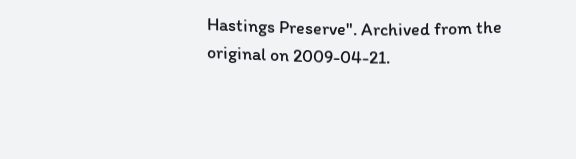Hastings Preserve". Archived from the original on 2009-04-21.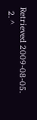Retrieved 2009-08-05.
  2. ^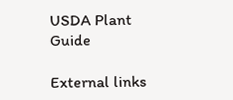USDA Plant Guide

External links